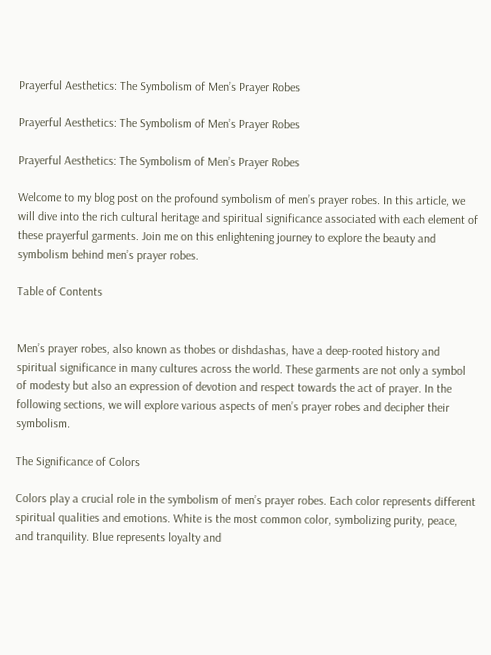Prayerful Aesthetics: The Symbolism of Men’s Prayer Robes

Prayerful Aesthetics: The Symbolism of Men’s Prayer Robes

Prayerful Aesthetics: The Symbolism of Men’s Prayer Robes

Welcome to my blog post on the profound symbolism of men’s prayer robes. In this article, we will dive into the rich cultural heritage and spiritual significance associated with each element of these prayerful garments. Join me on this enlightening journey to explore the beauty and symbolism behind men’s prayer robes.

Table of Contents


Men’s prayer robes, also known as thobes or dishdashas, have a deep-rooted history and spiritual significance in many cultures across the world. These garments are not only a symbol of modesty but also an expression of devotion and respect towards the act of prayer. In the following sections, we will explore various aspects of men’s prayer robes and decipher their symbolism.

The Significance of Colors

Colors play a crucial role in the symbolism of men’s prayer robes. Each color represents different spiritual qualities and emotions. White is the most common color, symbolizing purity, peace, and tranquility. Blue represents loyalty and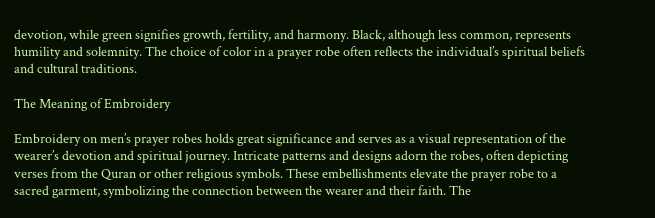devotion, while green signifies growth, fertility, and harmony. Black, although less common, represents humility and solemnity. The choice of color in a prayer robe often reflects the individual’s spiritual beliefs and cultural traditions.

The Meaning of Embroidery

Embroidery on men’s prayer robes holds great significance and serves as a visual representation of the wearer’s devotion and spiritual journey. Intricate patterns and designs adorn the robes, often depicting verses from the Quran or other religious symbols. These embellishments elevate the prayer robe to a sacred garment, symbolizing the connection between the wearer and their faith. The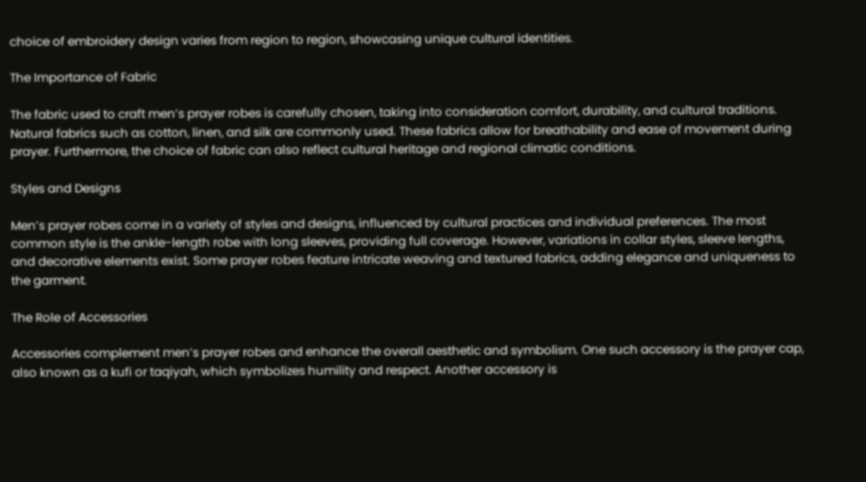choice of embroidery design varies from region to region, showcasing unique cultural identities.

The Importance of Fabric

The fabric used to craft men’s prayer robes is carefully chosen, taking into consideration comfort, durability, and cultural traditions. Natural fabrics such as cotton, linen, and silk are commonly used. These fabrics allow for breathability and ease of movement during prayer. Furthermore, the choice of fabric can also reflect cultural heritage and regional climatic conditions.

Styles and Designs

Men’s prayer robes come in a variety of styles and designs, influenced by cultural practices and individual preferences. The most common style is the ankle-length robe with long sleeves, providing full coverage. However, variations in collar styles, sleeve lengths, and decorative elements exist. Some prayer robes feature intricate weaving and textured fabrics, adding elegance and uniqueness to the garment.

The Role of Accessories

Accessories complement men’s prayer robes and enhance the overall aesthetic and symbolism. One such accessory is the prayer cap, also known as a kufi or taqiyah, which symbolizes humility and respect. Another accessory is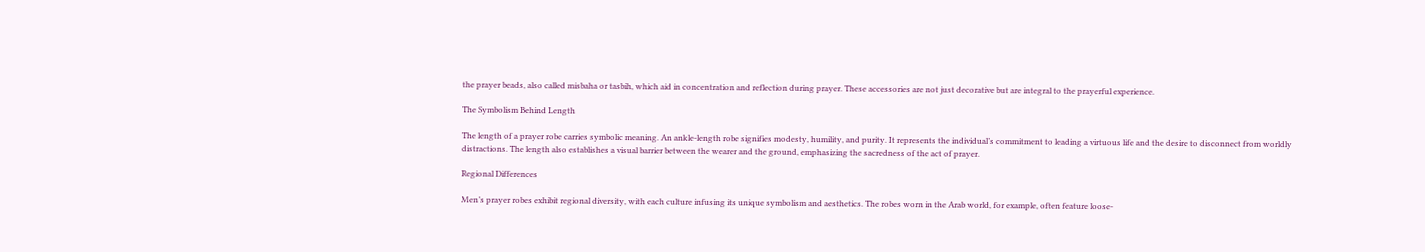the prayer beads, also called misbaha or tasbih, which aid in concentration and reflection during prayer. These accessories are not just decorative but are integral to the prayerful experience.

The Symbolism Behind Length

The length of a prayer robe carries symbolic meaning. An ankle-length robe signifies modesty, humility, and purity. It represents the individual’s commitment to leading a virtuous life and the desire to disconnect from worldly distractions. The length also establishes a visual barrier between the wearer and the ground, emphasizing the sacredness of the act of prayer.

Regional Differences

Men’s prayer robes exhibit regional diversity, with each culture infusing its unique symbolism and aesthetics. The robes worn in the Arab world, for example, often feature loose-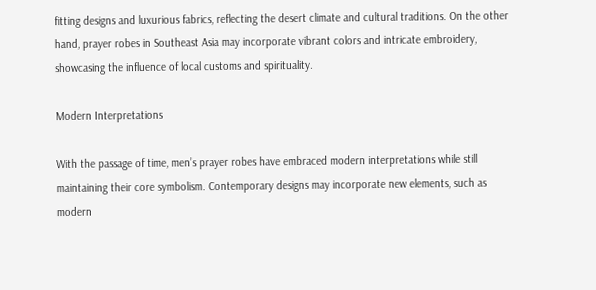fitting designs and luxurious fabrics, reflecting the desert climate and cultural traditions. On the other hand, prayer robes in Southeast Asia may incorporate vibrant colors and intricate embroidery, showcasing the influence of local customs and spirituality.

Modern Interpretations

With the passage of time, men’s prayer robes have embraced modern interpretations while still maintaining their core symbolism. Contemporary designs may incorporate new elements, such as modern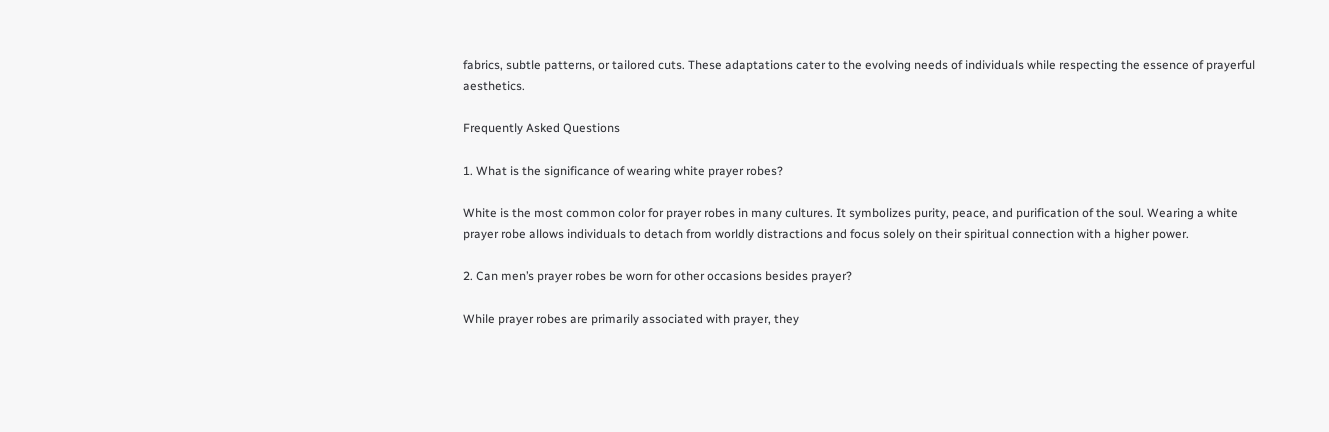fabrics, subtle patterns, or tailored cuts. These adaptations cater to the evolving needs of individuals while respecting the essence of prayerful aesthetics.

Frequently Asked Questions

1. What is the significance of wearing white prayer robes?

White is the most common color for prayer robes in many cultures. It symbolizes purity, peace, and purification of the soul. Wearing a white prayer robe allows individuals to detach from worldly distractions and focus solely on their spiritual connection with a higher power.

2. Can men’s prayer robes be worn for other occasions besides prayer?

While prayer robes are primarily associated with prayer, they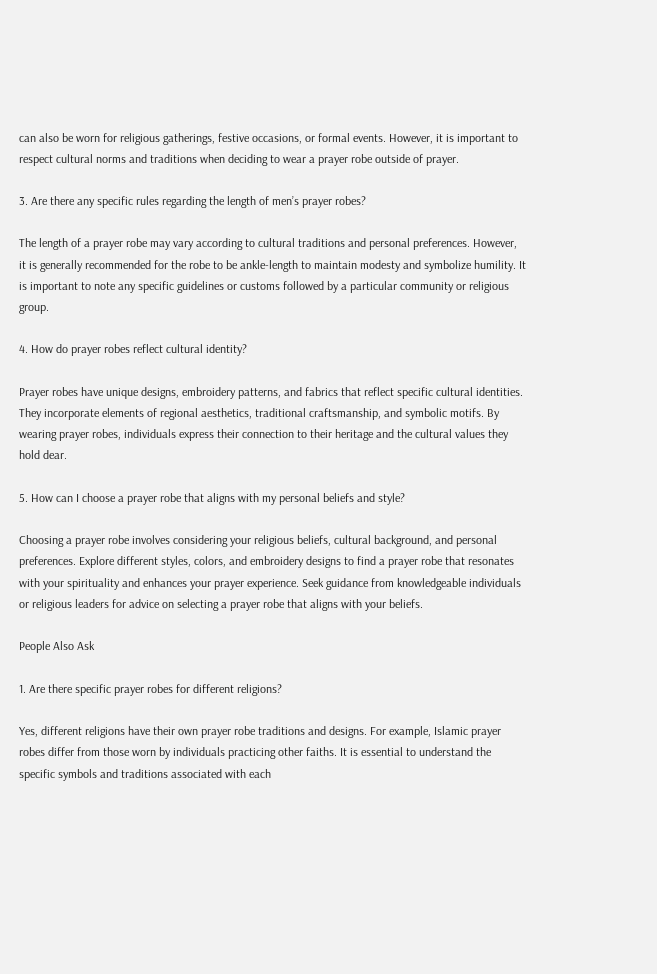can also be worn for religious gatherings, festive occasions, or formal events. However, it is important to respect cultural norms and traditions when deciding to wear a prayer robe outside of prayer.

3. Are there any specific rules regarding the length of men’s prayer robes?

The length of a prayer robe may vary according to cultural traditions and personal preferences. However, it is generally recommended for the robe to be ankle-length to maintain modesty and symbolize humility. It is important to note any specific guidelines or customs followed by a particular community or religious group.

4. How do prayer robes reflect cultural identity?

Prayer robes have unique designs, embroidery patterns, and fabrics that reflect specific cultural identities. They incorporate elements of regional aesthetics, traditional craftsmanship, and symbolic motifs. By wearing prayer robes, individuals express their connection to their heritage and the cultural values they hold dear.

5. How can I choose a prayer robe that aligns with my personal beliefs and style?

Choosing a prayer robe involves considering your religious beliefs, cultural background, and personal preferences. Explore different styles, colors, and embroidery designs to find a prayer robe that resonates with your spirituality and enhances your prayer experience. Seek guidance from knowledgeable individuals or religious leaders for advice on selecting a prayer robe that aligns with your beliefs.

People Also Ask

1. Are there specific prayer robes for different religions?

Yes, different religions have their own prayer robe traditions and designs. For example, Islamic prayer robes differ from those worn by individuals practicing other faiths. It is essential to understand the specific symbols and traditions associated with each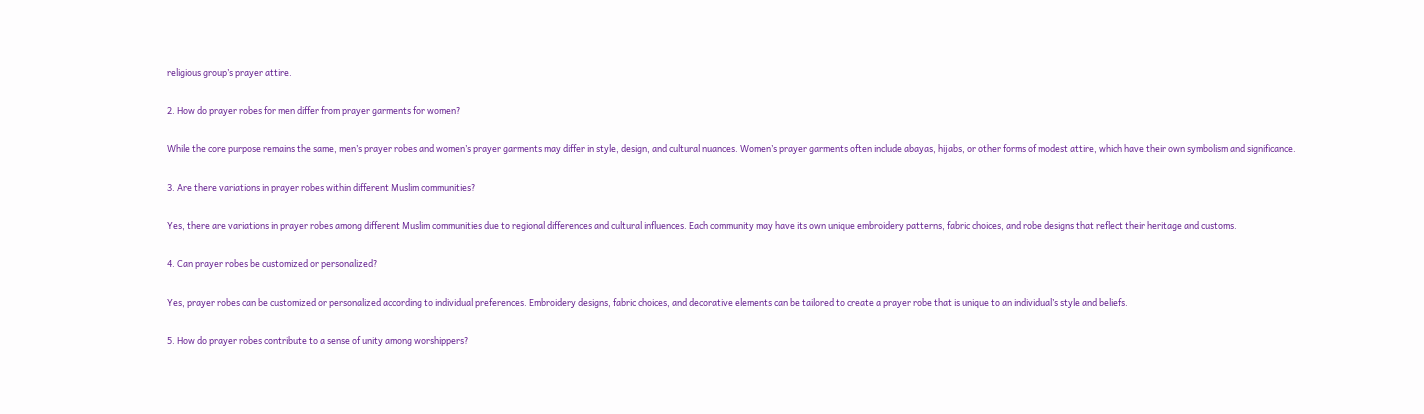religious group’s prayer attire.

2. How do prayer robes for men differ from prayer garments for women?

While the core purpose remains the same, men’s prayer robes and women’s prayer garments may differ in style, design, and cultural nuances. Women’s prayer garments often include abayas, hijabs, or other forms of modest attire, which have their own symbolism and significance.

3. Are there variations in prayer robes within different Muslim communities?

Yes, there are variations in prayer robes among different Muslim communities due to regional differences and cultural influences. Each community may have its own unique embroidery patterns, fabric choices, and robe designs that reflect their heritage and customs.

4. Can prayer robes be customized or personalized?

Yes, prayer robes can be customized or personalized according to individual preferences. Embroidery designs, fabric choices, and decorative elements can be tailored to create a prayer robe that is unique to an individual’s style and beliefs.

5. How do prayer robes contribute to a sense of unity among worshippers?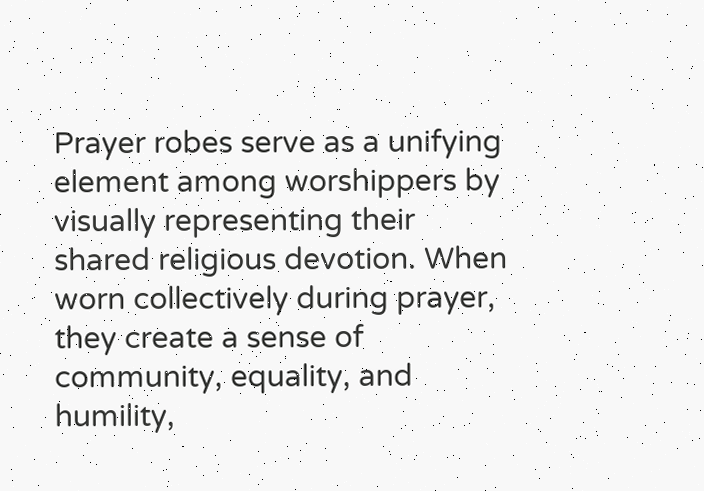Prayer robes serve as a unifying element among worshippers by visually representing their shared religious devotion. When worn collectively during prayer, they create a sense of community, equality, and humility,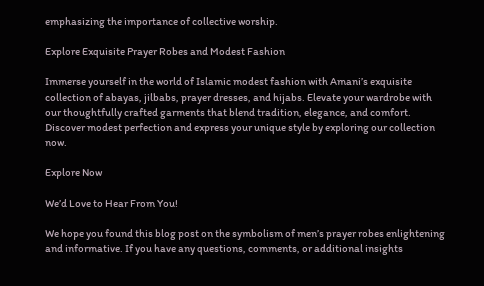emphasizing the importance of collective worship.

Explore Exquisite Prayer Robes and Modest Fashion

Immerse yourself in the world of Islamic modest fashion with Amani’s exquisite collection of abayas, jilbabs, prayer dresses, and hijabs. Elevate your wardrobe with our thoughtfully crafted garments that blend tradition, elegance, and comfort. Discover modest perfection and express your unique style by exploring our collection now.

Explore Now

We’d Love to Hear From You!

We hope you found this blog post on the symbolism of men’s prayer robes enlightening and informative. If you have any questions, comments, or additional insights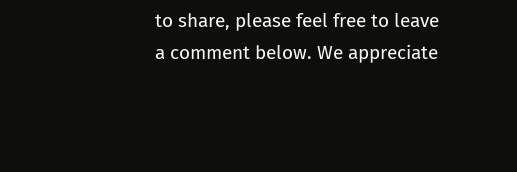to share, please feel free to leave a comment below. We appreciate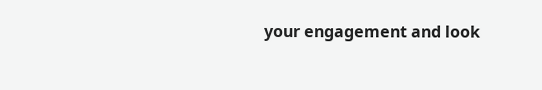your engagement and look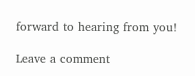forward to hearing from you!

Leave a comment